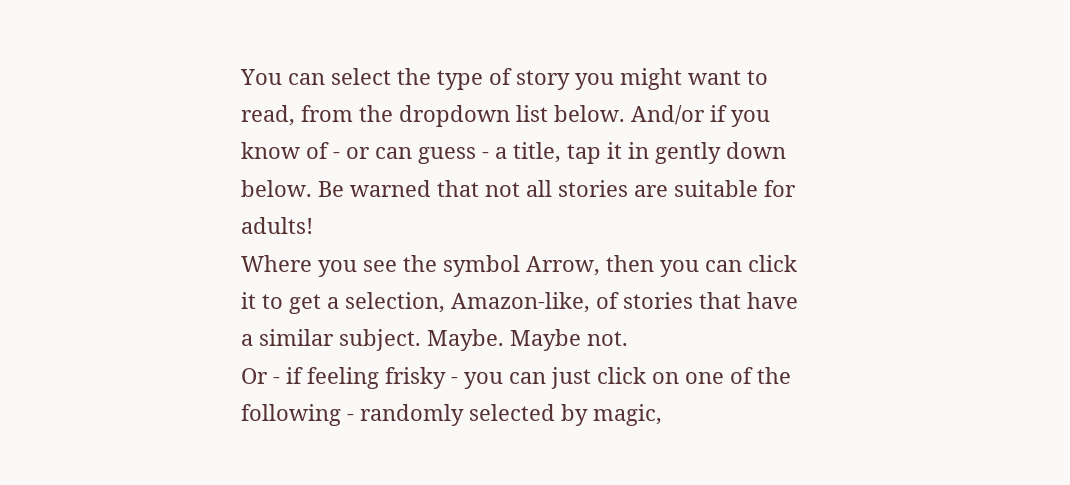You can select the type of story you might want to read, from the dropdown list below. And/or if you know of - or can guess - a title, tap it in gently down below. Be warned that not all stories are suitable for adults!
Where you see the symbol Arrow, then you can click it to get a selection, Amazon-like, of stories that have a similar subject. Maybe. Maybe not.
Or - if feeling frisky - you can just click on one of the following - randomly selected by magic,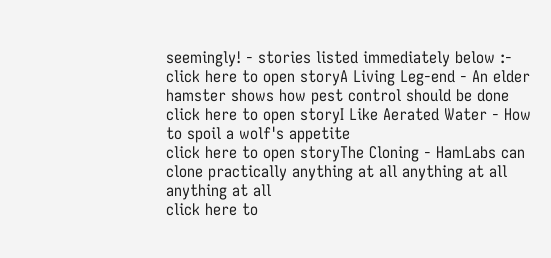seemingly! - stories listed immediately below :-
click here to open storyA Living Leg-end - An elder hamster shows how pest control should be done
click here to open storyI Like Aerated Water - How to spoil a wolf's appetite
click here to open storyThe Cloning - HamLabs can clone practically anything at all anything at all anything at all
click here to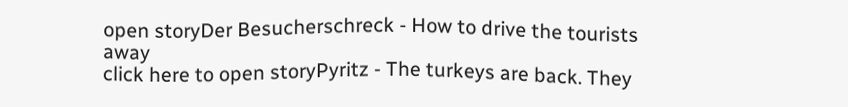open storyDer Besucherschreck - How to drive the tourists away
click here to open storyPyritz - The turkeys are back. They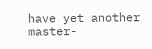have yet another master-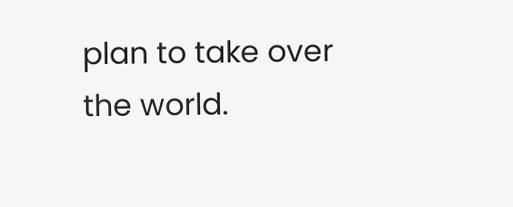plan to take over the world.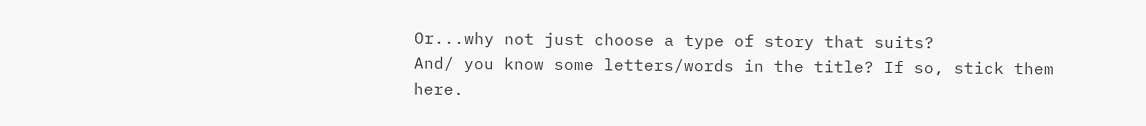Or...why not just choose a type of story that suits?
And/ you know some letters/words in the title? If so, stick them here.